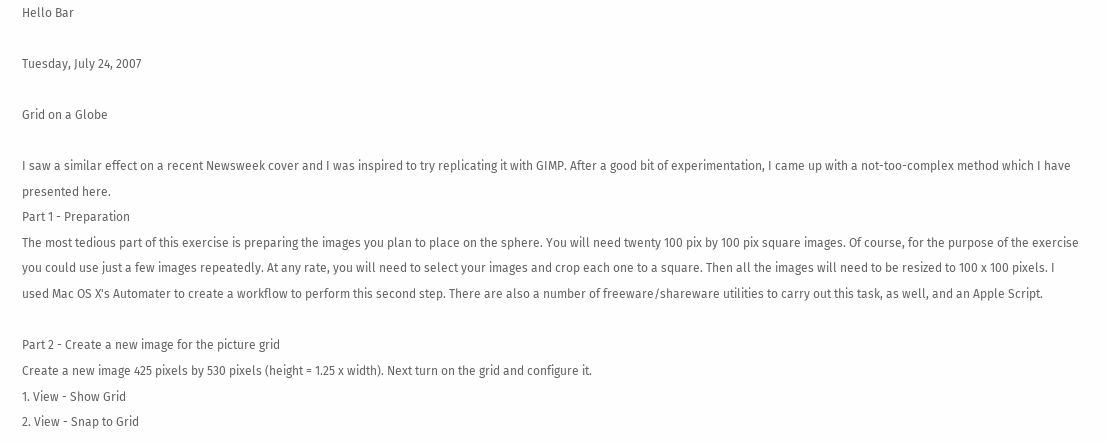Hello Bar

Tuesday, July 24, 2007

Grid on a Globe

I saw a similar effect on a recent Newsweek cover and I was inspired to try replicating it with GIMP. After a good bit of experimentation, I came up with a not-too-complex method which I have presented here.
Part 1 - Preparation
The most tedious part of this exercise is preparing the images you plan to place on the sphere. You will need twenty 100 pix by 100 pix square images. Of course, for the purpose of the exercise you could use just a few images repeatedly. At any rate, you will need to select your images and crop each one to a square. Then all the images will need to be resized to 100 x 100 pixels. I used Mac OS X's Automater to create a workflow to perform this second step. There are also a number of freeware/shareware utilities to carry out this task, as well, and an Apple Script.

Part 2 - Create a new image for the picture grid
Create a new image 425 pixels by 530 pixels (height = 1.25 x width). Next turn on the grid and configure it.
1. View - Show Grid
2. View - Snap to Grid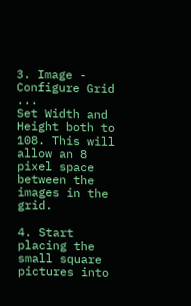3. Image - Configure Grid ...
Set Width and Height both to 108. This will allow an 8 pixel space between the images in the grid.

4. Start placing the small square pictures into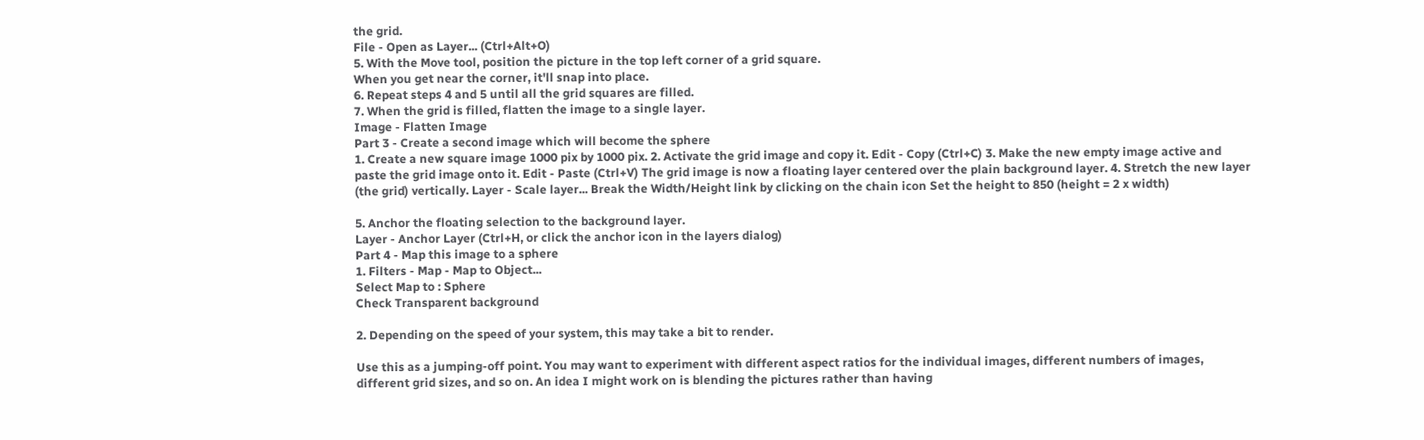the grid.
File - Open as Layer... (Ctrl+Alt+O)
5. With the Move tool, position the picture in the top left corner of a grid square.
When you get near the corner, it'll snap into place.
6. Repeat steps 4 and 5 until all the grid squares are filled.
7. When the grid is filled, flatten the image to a single layer.
Image - Flatten Image
Part 3 - Create a second image which will become the sphere
1. Create a new square image 1000 pix by 1000 pix. 2. Activate the grid image and copy it. Edit - Copy (Ctrl+C) 3. Make the new empty image active and paste the grid image onto it. Edit - Paste (Ctrl+V) The grid image is now a floating layer centered over the plain background layer. 4. Stretch the new layer (the grid) vertically. Layer - Scale layer... Break the Width/Height link by clicking on the chain icon Set the height to 850 (height = 2 x width)

5. Anchor the floating selection to the background layer.
Layer - Anchor Layer (Ctrl+H, or click the anchor icon in the layers dialog)
Part 4 - Map this image to a sphere
1. Filters - Map - Map to Object...
Select Map to : Sphere
Check Transparent background

2. Depending on the speed of your system, this may take a bit to render.

Use this as a jumping-off point. You may want to experiment with different aspect ratios for the individual images, different numbers of images, different grid sizes, and so on. An idea I might work on is blending the pictures rather than having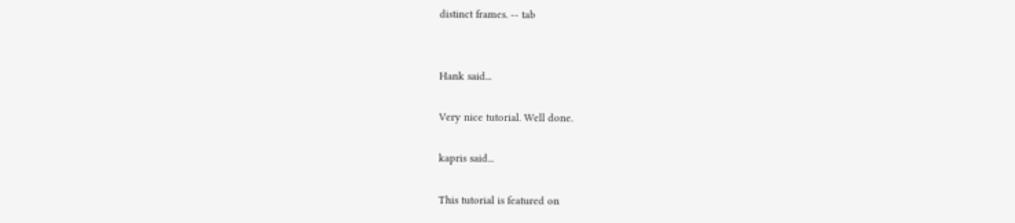distinct frames. -- tab


Hank said...

Very nice tutorial. Well done.

kapris said...

This tutorial is featured on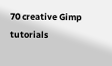70 creative Gimp tutorials